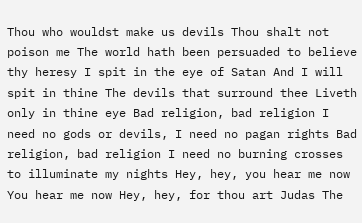Thou who wouldst make us devils Thou shalt not poison me The world hath been persuaded to believe thy heresy I spit in the eye of Satan And I will spit in thine The devils that surround thee Liveth only in thine eye Bad religion, bad religion I need no gods or devils, I need no pagan rights Bad religion, bad religion I need no burning crosses to illuminate my nights Hey, hey, you hear me now You hear me now Hey, hey, for thou art Judas The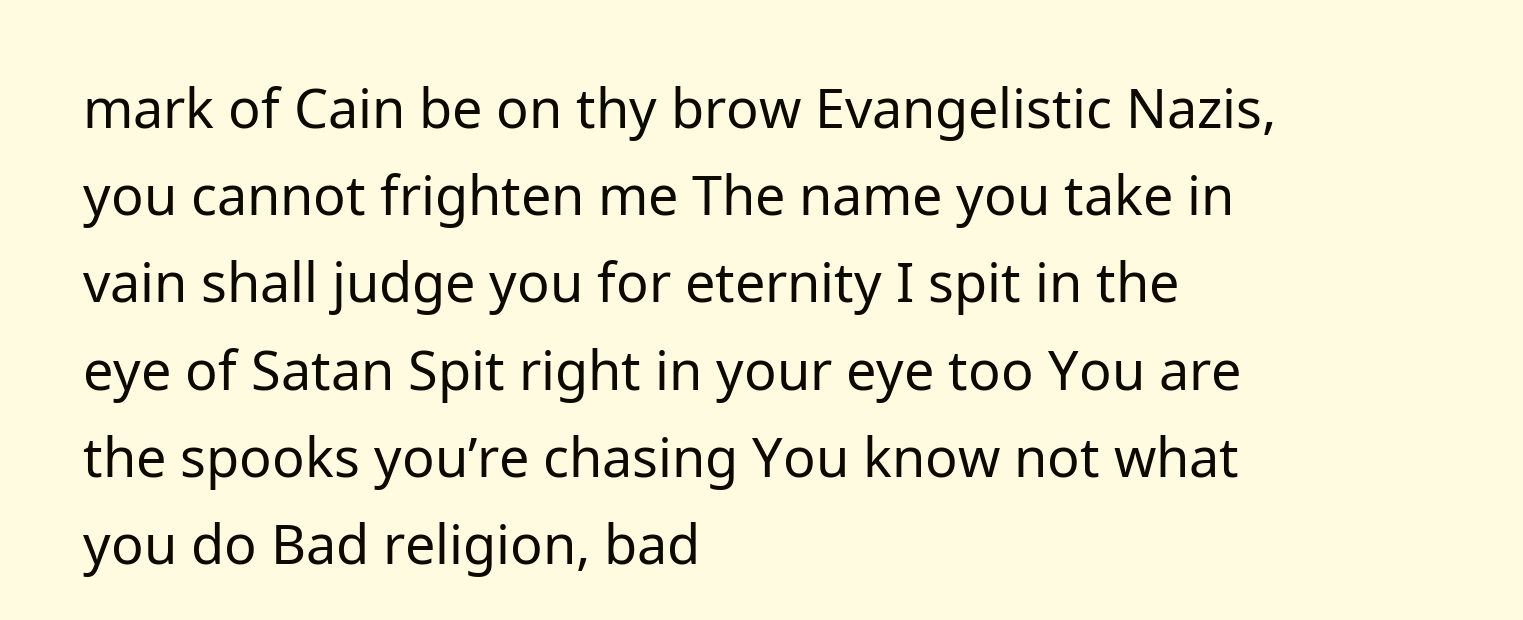mark of Cain be on thy brow Evangelistic Nazis, you cannot frighten me The name you take in vain shall judge you for eternity I spit in the eye of Satan Spit right in your eye too You are the spooks you’re chasing You know not what you do Bad religion, bad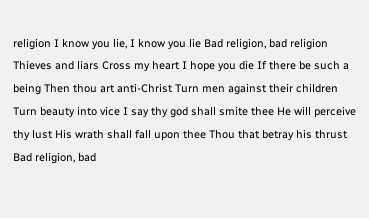religion I know you lie, I know you lie Bad religion, bad religion Thieves and liars Cross my heart I hope you die If there be such a being Then thou art anti-Christ Turn men against their children Turn beauty into vice I say thy god shall smite thee He will perceive thy lust His wrath shall fall upon thee Thou that betray his thrust Bad religion, bad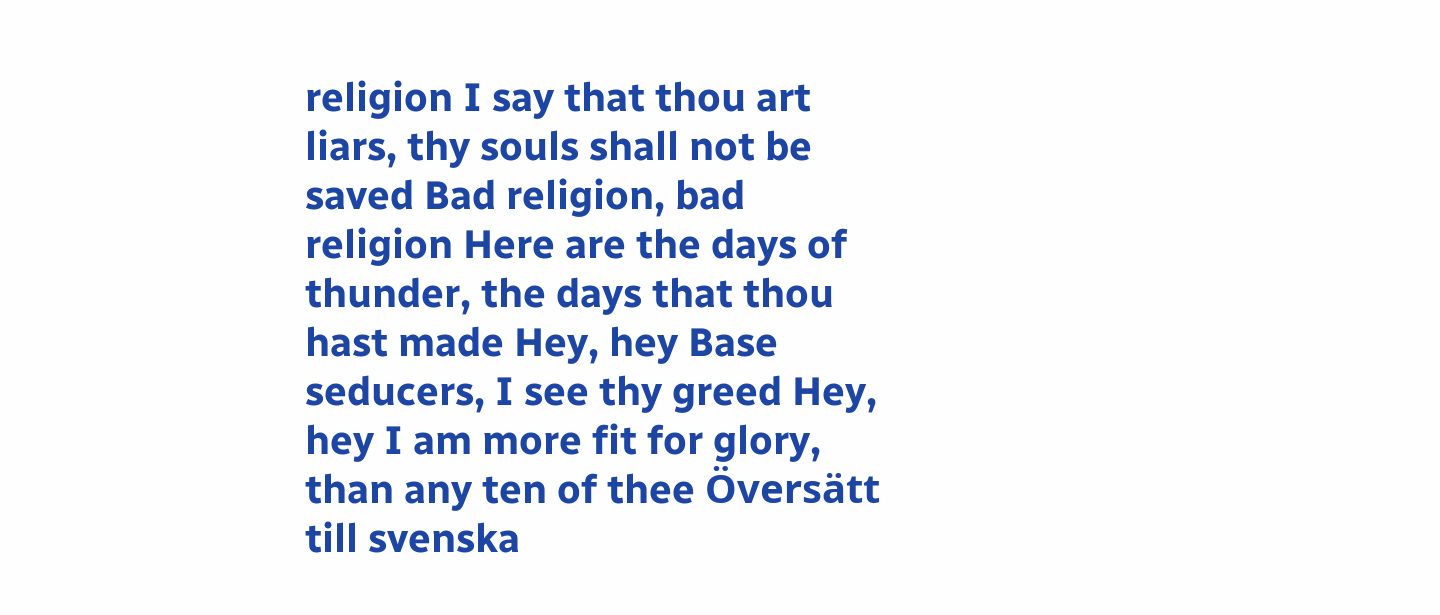religion I say that thou art liars, thy souls shall not be saved Bad religion, bad religion Here are the days of thunder, the days that thou hast made Hey, hey Base seducers, I see thy greed Hey, hey I am more fit for glory, than any ten of thee Översätt till svenska